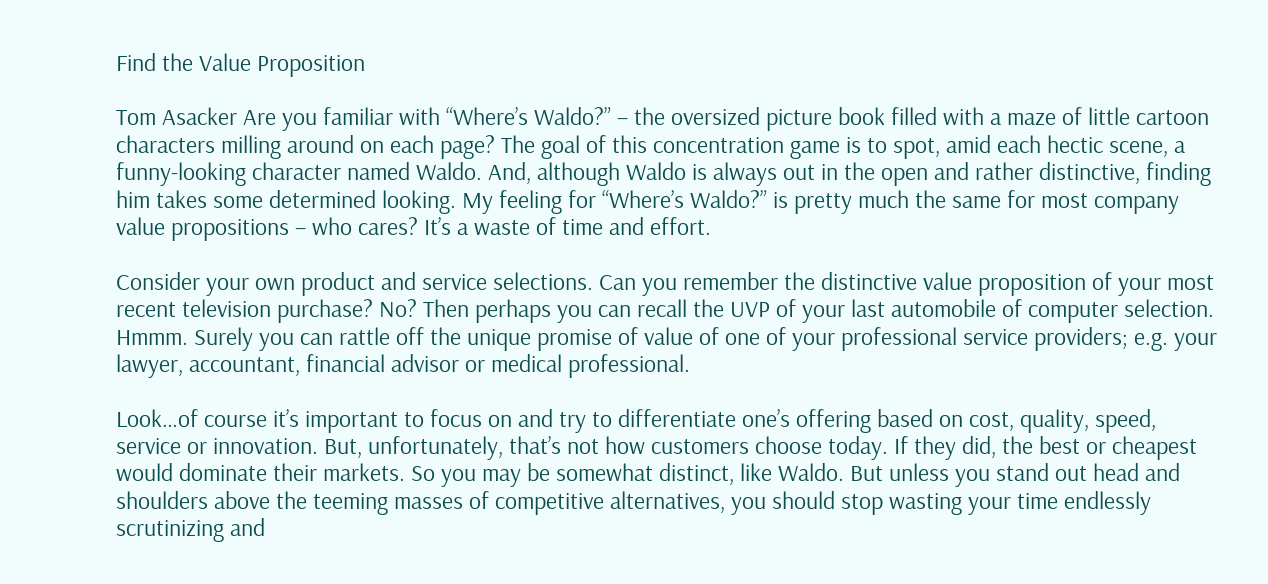Find the Value Proposition

Tom Asacker Are you familiar with “Where’s Waldo?” – the oversized picture book filled with a maze of little cartoon characters milling around on each page? The goal of this concentration game is to spot, amid each hectic scene, a funny-looking character named Waldo. And, although Waldo is always out in the open and rather distinctive, finding him takes some determined looking. My feeling for “Where’s Waldo?” is pretty much the same for most company value propositions – who cares? It’s a waste of time and effort.

Consider your own product and service selections. Can you remember the distinctive value proposition of your most recent television purchase? No? Then perhaps you can recall the UVP of your last automobile of computer selection. Hmmm. Surely you can rattle off the unique promise of value of one of your professional service providers; e.g. your lawyer, accountant, financial advisor or medical professional.

Look…of course it’s important to focus on and try to differentiate one’s offering based on cost, quality, speed, service or innovation. But, unfortunately, that’s not how customers choose today. If they did, the best or cheapest would dominate their markets. So you may be somewhat distinct, like Waldo. But unless you stand out head and shoulders above the teeming masses of competitive alternatives, you should stop wasting your time endlessly scrutinizing and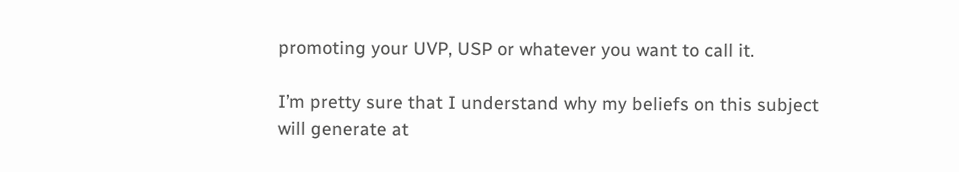promoting your UVP, USP or whatever you want to call it.

I’m pretty sure that I understand why my beliefs on this subject will generate at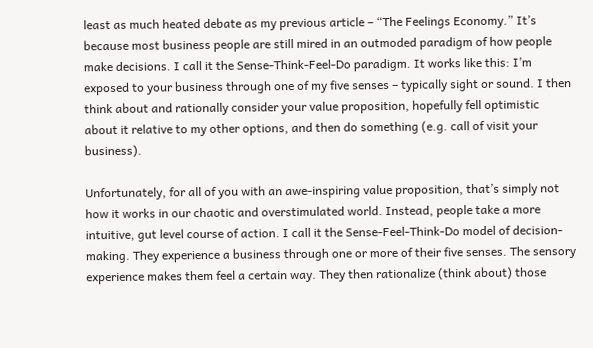least as much heated debate as my previous article – “The Feelings Economy.” It’s because most business people are still mired in an outmoded paradigm of how people make decisions. I call it the Sense-Think-Feel-Do paradigm. It works like this: I’m exposed to your business through one of my five senses – typically sight or sound. I then think about and rationally consider your value proposition, hopefully fell optimistic about it relative to my other options, and then do something (e.g. call of visit your business).

Unfortunately, for all of you with an awe-inspiring value proposition, that’s simply not how it works in our chaotic and overstimulated world. Instead, people take a more intuitive, gut level course of action. I call it the Sense-Feel-Think-Do model of decision-making. They experience a business through one or more of their five senses. The sensory experience makes them feel a certain way. They then rationalize (think about) those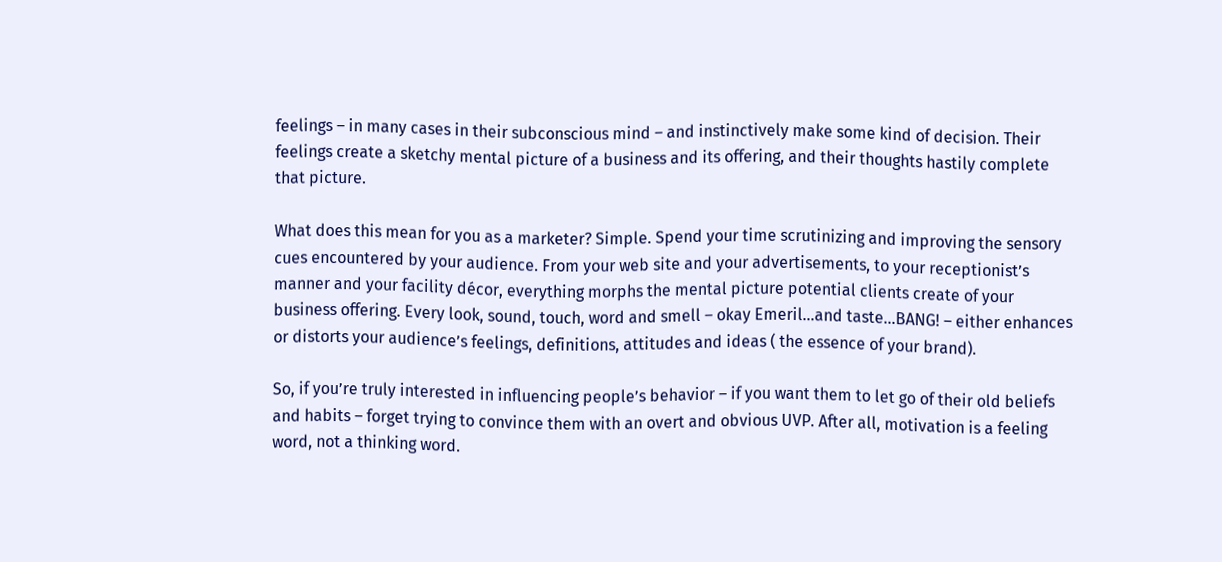feelings – in many cases in their subconscious mind – and instinctively make some kind of decision. Their feelings create a sketchy mental picture of a business and its offering, and their thoughts hastily complete that picture.

What does this mean for you as a marketer? Simple. Spend your time scrutinizing and improving the sensory cues encountered by your audience. From your web site and your advertisements, to your receptionist’s manner and your facility décor, everything morphs the mental picture potential clients create of your business offering. Every look, sound, touch, word and smell – okay Emeril…and taste…BANG! – either enhances or distorts your audience’s feelings, definitions, attitudes and ideas ( the essence of your brand).

So, if you’re truly interested in influencing people’s behavior – if you want them to let go of their old beliefs and habits – forget trying to convince them with an overt and obvious UVP. After all, motivation is a feeling word, not a thinking word.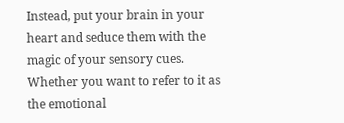Instead, put your brain in your heart and seduce them with the magic of your sensory cues. Whether you want to refer to it as the emotional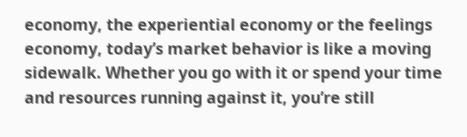economy, the experiential economy or the feelings economy, today’s market behavior is like a moving sidewalk. Whether you go with it or spend your time and resources running against it, you’re still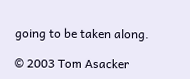going to be taken along.

© 2003 Tom Asacker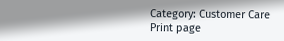Category: Customer Care
Print page